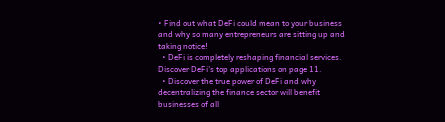• Find out what DeFi could mean to your business and why so many entrepreneurs are sitting up and taking notice!
  • DeFi is completely reshaping financial services. Discover DeFi's top applications on page 11.
  • Discover the true power of DeFi and why decentralizing the finance sector will benefit businesses of all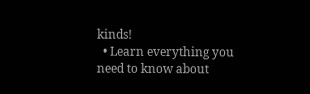kinds!
  • Learn everything you need to know about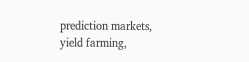prediction markets, yield farming,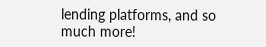lending platforms, and so much more!